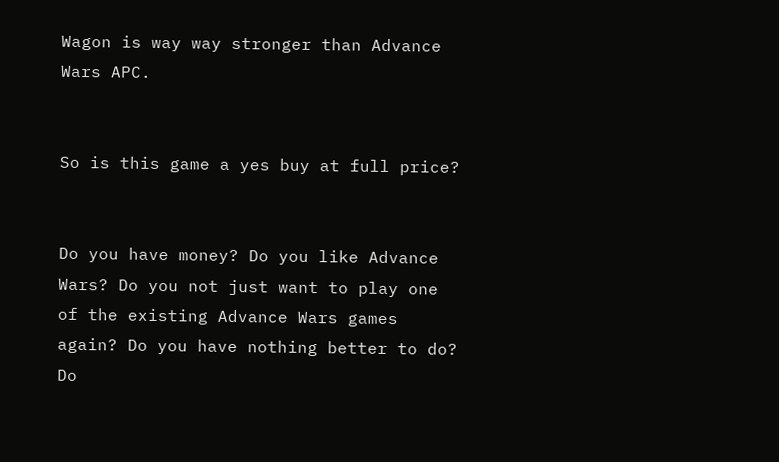Wagon is way way stronger than Advance Wars APC.


So is this game a yes buy at full price?


Do you have money? Do you like Advance Wars? Do you not just want to play one of the existing Advance Wars games again? Do you have nothing better to do? Do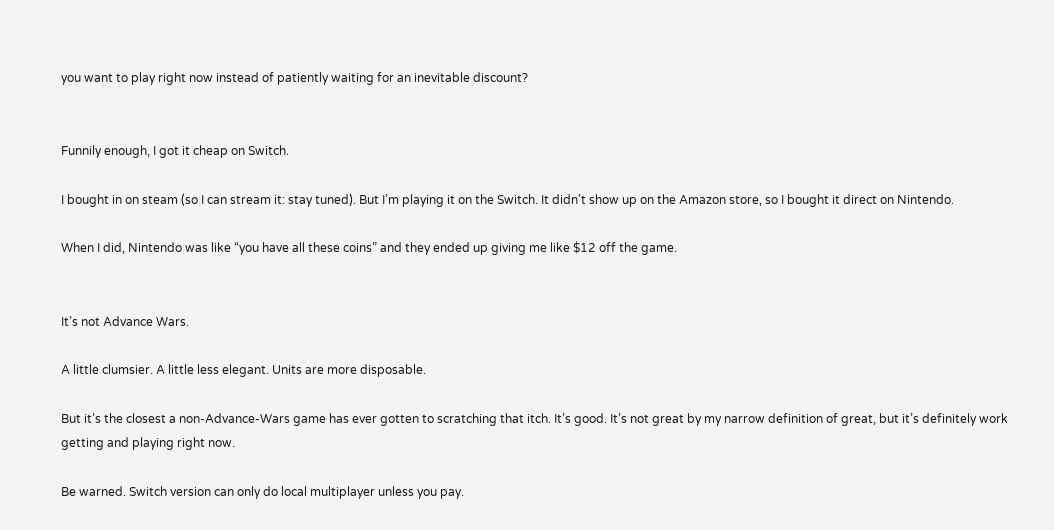you want to play right now instead of patiently waiting for an inevitable discount?


Funnily enough, I got it cheap on Switch.

I bought in on steam (so I can stream it: stay tuned). But I’m playing it on the Switch. It didn’t show up on the Amazon store, so I bought it direct on Nintendo.

When I did, Nintendo was like “you have all these coins” and they ended up giving me like $12 off the game.


It’s not Advance Wars.

A little clumsier. A little less elegant. Units are more disposable.

But it’s the closest a non-Advance-Wars game has ever gotten to scratching that itch. It’s good. It’s not great by my narrow definition of great, but it’s definitely work getting and playing right now.

Be warned. Switch version can only do local multiplayer unless you pay.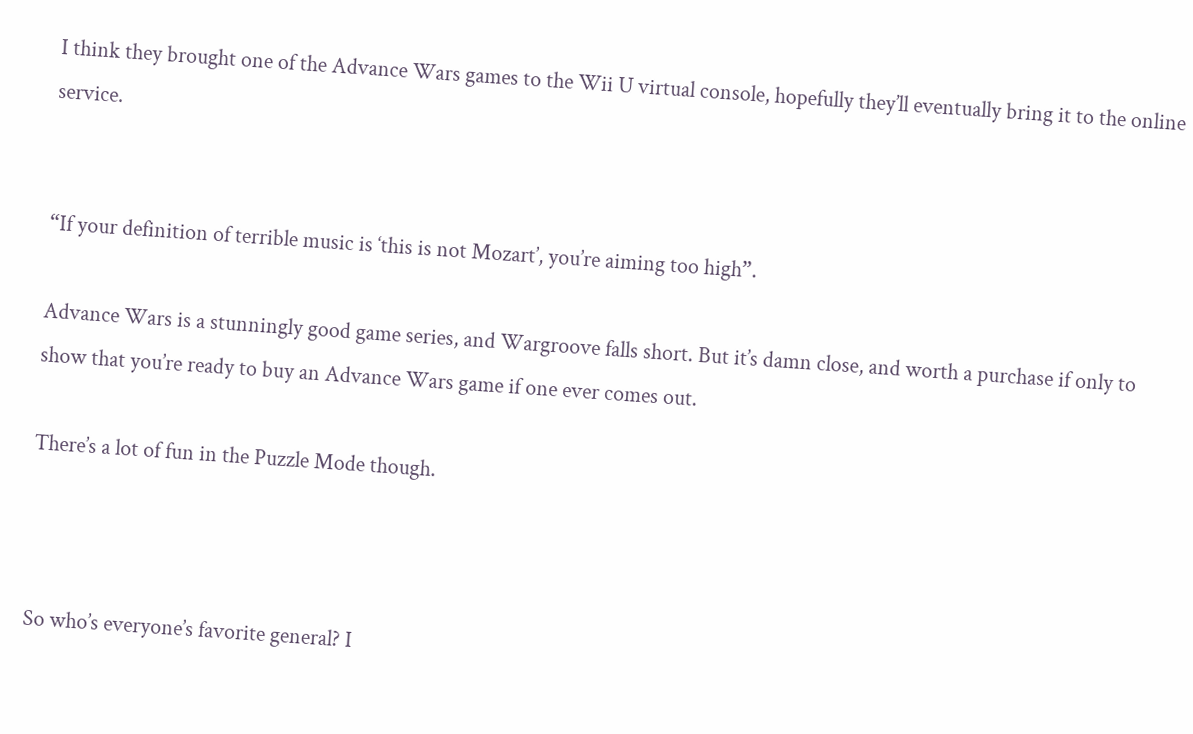I think they brought one of the Advance Wars games to the Wii U virtual console, hopefully they’ll eventually bring it to the online service.


“If your definition of terrible music is ‘this is not Mozart’, you’re aiming too high”.

Advance Wars is a stunningly good game series, and Wargroove falls short. But it’s damn close, and worth a purchase if only to show that you’re ready to buy an Advance Wars game if one ever comes out.

There’s a lot of fun in the Puzzle Mode though.



So who’s everyone’s favorite general? I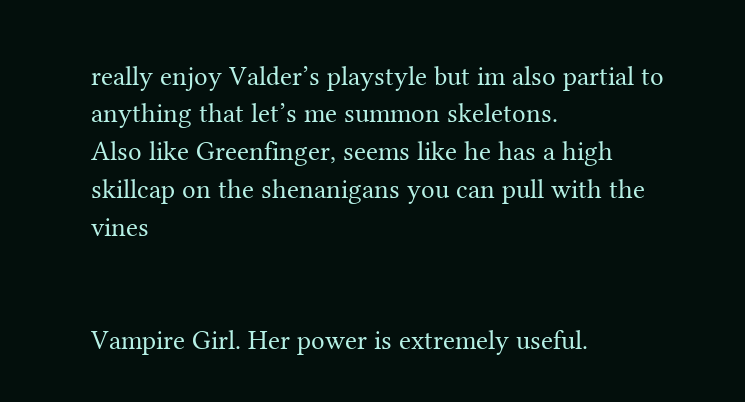really enjoy Valder’s playstyle but im also partial to anything that let’s me summon skeletons.
Also like Greenfinger, seems like he has a high skillcap on the shenanigans you can pull with the vines


Vampire Girl. Her power is extremely useful.